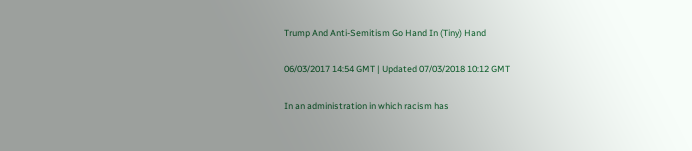Trump And Anti-Semitism Go Hand In (Tiny) Hand

06/03/2017 14:54 GMT | Updated 07/03/2018 10:12 GMT

In an administration in which racism has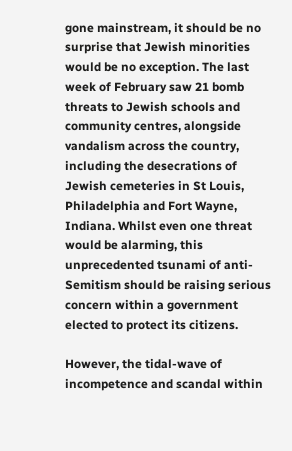gone mainstream, it should be no surprise that Jewish minorities would be no exception. The last week of February saw 21 bomb threats to Jewish schools and community centres, alongside vandalism across the country, including the desecrations of Jewish cemeteries in St Louis, Philadelphia and Fort Wayne, Indiana. Whilst even one threat would be alarming, this unprecedented tsunami of anti-Semitism should be raising serious concern within a government elected to protect its citizens.

However, the tidal-wave of incompetence and scandal within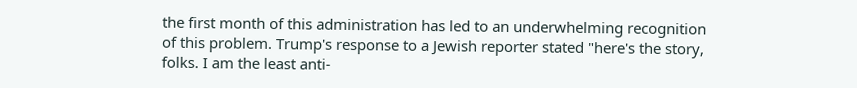the first month of this administration has led to an underwhelming recognition of this problem. Trump's response to a Jewish reporter stated "here's the story, folks. I am the least anti-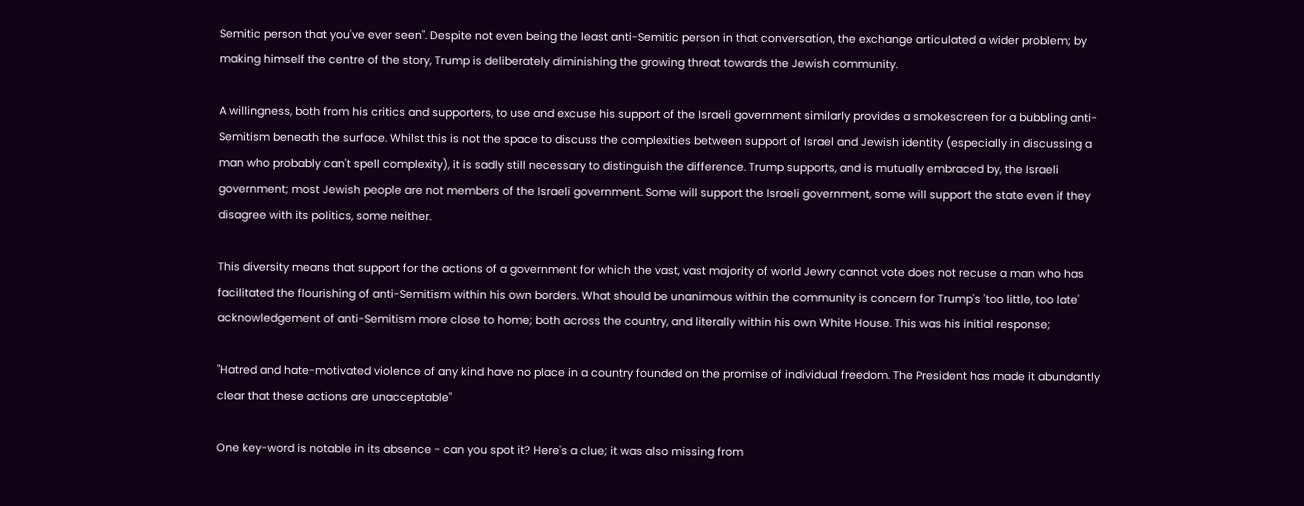Semitic person that you've ever seen". Despite not even being the least anti-Semitic person in that conversation, the exchange articulated a wider problem; by making himself the centre of the story, Trump is deliberately diminishing the growing threat towards the Jewish community.

A willingness, both from his critics and supporters, to use and excuse his support of the Israeli government similarly provides a smokescreen for a bubbling anti-Semitism beneath the surface. Whilst this is not the space to discuss the complexities between support of Israel and Jewish identity (especially in discussing a man who probably can't spell complexity), it is sadly still necessary to distinguish the difference. Trump supports, and is mutually embraced by, the Israeli government; most Jewish people are not members of the Israeli government. Some will support the Israeli government, some will support the state even if they disagree with its politics, some neither.

This diversity means that support for the actions of a government for which the vast, vast majority of world Jewry cannot vote does not recuse a man who has facilitated the flourishing of anti-Semitism within his own borders. What should be unanimous within the community is concern for Trump's 'too little, too late' acknowledgement of anti-Semitism more close to home; both across the country, and literally within his own White House. This was his initial response;

"Hatred and hate-motivated violence of any kind have no place in a country founded on the promise of individual freedom. The President has made it abundantly clear that these actions are unacceptable"

One key-word is notable in its absence - can you spot it? Here's a clue; it was also missing from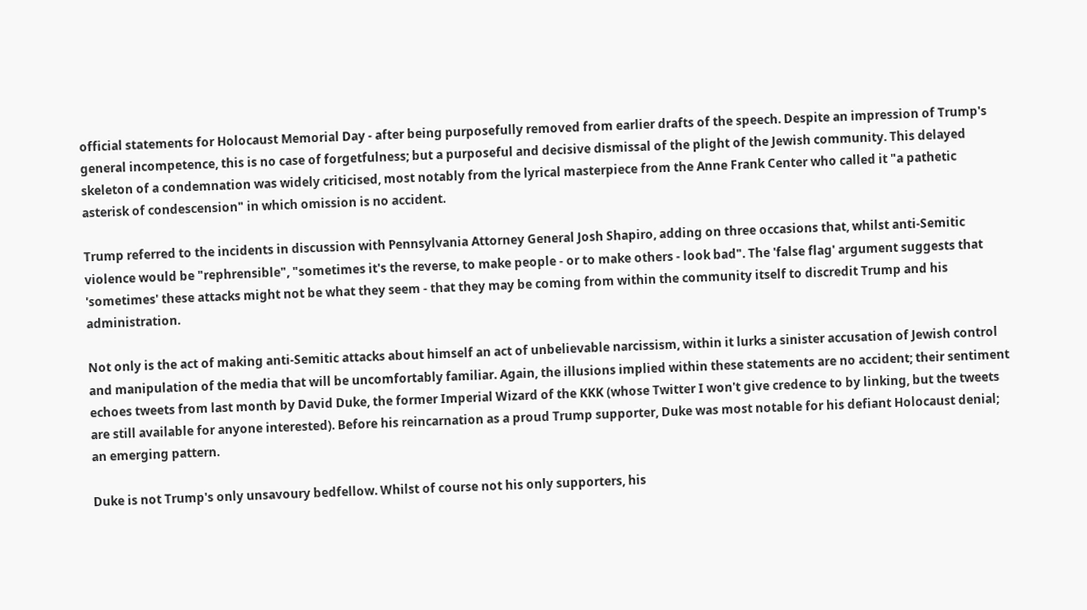official statements for Holocaust Memorial Day - after being purposefully removed from earlier drafts of the speech. Despite an impression of Trump's general incompetence, this is no case of forgetfulness; but a purposeful and decisive dismissal of the plight of the Jewish community. This delayed skeleton of a condemnation was widely criticised, most notably from the lyrical masterpiece from the Anne Frank Center who called it "a pathetic asterisk of condescension" in which omission is no accident.

Trump referred to the incidents in discussion with Pennsylvania Attorney General Josh Shapiro, adding on three occasions that, whilst anti-Semitic violence would be "rephrensible", "sometimes it's the reverse, to make people - or to make others - look bad". The 'false flag' argument suggests that 'sometimes' these attacks might not be what they seem - that they may be coming from within the community itself to discredit Trump and his administration.

Not only is the act of making anti-Semitic attacks about himself an act of unbelievable narcissism, within it lurks a sinister accusation of Jewish control and manipulation of the media that will be uncomfortably familiar. Again, the illusions implied within these statements are no accident; their sentiment echoes tweets from last month by David Duke, the former Imperial Wizard of the KKK (whose Twitter I won't give credence to by linking, but the tweets are still available for anyone interested). Before his reincarnation as a proud Trump supporter, Duke was most notable for his defiant Holocaust denial; an emerging pattern.

Duke is not Trump's only unsavoury bedfellow. Whilst of course not his only supporters, his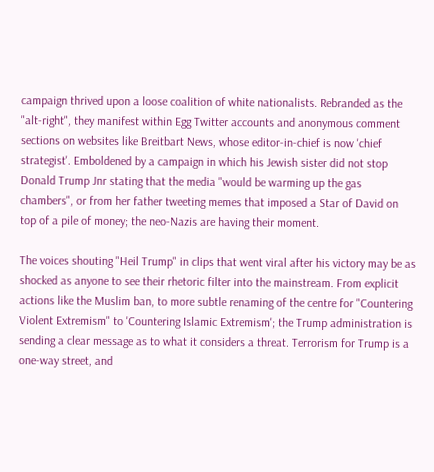campaign thrived upon a loose coalition of white nationalists. Rebranded as the "alt-right", they manifest within Egg Twitter accounts and anonymous comment sections on websites like Breitbart News, whose editor-in-chief is now 'chief strategist'. Emboldened by a campaign in which his Jewish sister did not stop Donald Trump Jnr stating that the media "would be warming up the gas chambers", or from her father tweeting memes that imposed a Star of David on top of a pile of money; the neo-Nazis are having their moment.

The voices shouting "Heil Trump" in clips that went viral after his victory may be as shocked as anyone to see their rhetoric filter into the mainstream. From explicit actions like the Muslim ban, to more subtle renaming of the centre for "Countering Violent Extremism" to 'Countering Islamic Extremism'; the Trump administration is sending a clear message as to what it considers a threat. Terrorism for Trump is a one-way street, and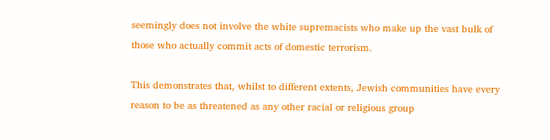seemingly does not involve the white supremacists who make up the vast bulk of those who actually commit acts of domestic terrorism.

This demonstrates that, whilst to different extents, Jewish communities have every reason to be as threatened as any other racial or religious group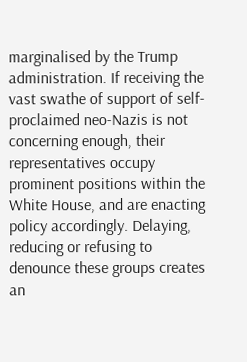marginalised by the Trump administration. If receiving the vast swathe of support of self-proclaimed neo-Nazis is not concerning enough, their representatives occupy prominent positions within the White House, and are enacting policy accordingly. Delaying, reducing or refusing to denounce these groups creates an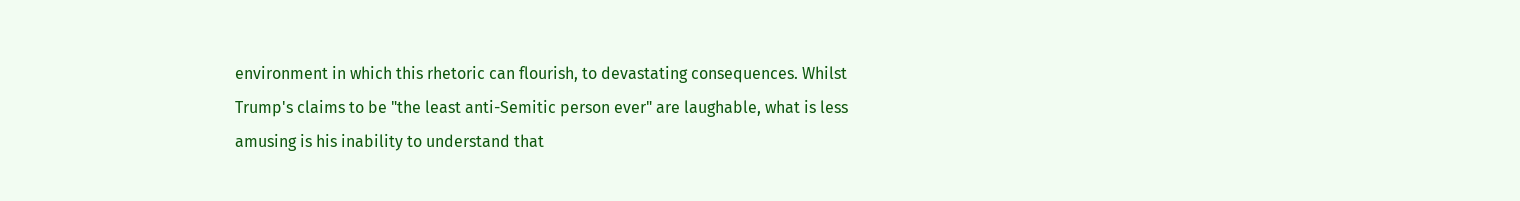environment in which this rhetoric can flourish, to devastating consequences. Whilst Trump's claims to be "the least anti-Semitic person ever" are laughable, what is less amusing is his inability to understand that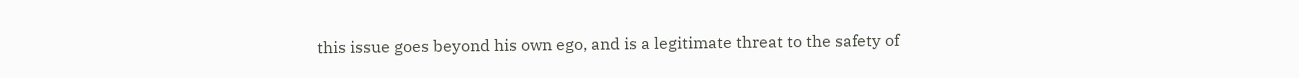this issue goes beyond his own ego, and is a legitimate threat to the safety of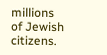millions of Jewish citizens.